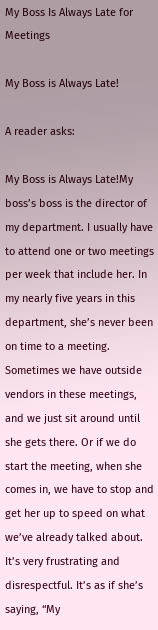My Boss Is Always Late for Meetings

My Boss is Always Late!

A reader asks:

My Boss is Always Late!My boss’s boss is the director of my department. I usually have to attend one or two meetings per week that include her. In my nearly five years in this department, she’s never been on time to a meeting. Sometimes we have outside vendors in these meetings, and we just sit around until she gets there. Or if we do start the meeting, when she comes in, we have to stop and get her up to speed on what we’ve already talked about. It’s very frustrating and disrespectful. It’s as if she’s saying, “My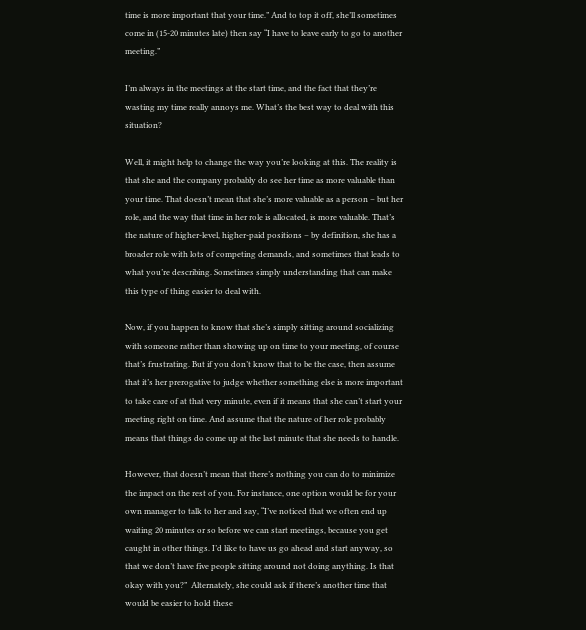time is more important that your time.” And to top it off, she’ll sometimes come in (15-20 minutes late) then say “I have to leave early to go to another meeting.”

I’m always in the meetings at the start time, and the fact that they’re wasting my time really annoys me. What’s the best way to deal with this situation?

Well, it might help to change the way you’re looking at this. The reality is that she and the company probably do see her time as more valuable than your time. That doesn’t mean that she’s more valuable as a person – but her role, and the way that time in her role is allocated, is more valuable. That’s the nature of higher-level, higher-paid positions – by definition, she has a broader role with lots of competing demands, and sometimes that leads to what you’re describing. Sometimes simply understanding that can make this type of thing easier to deal with.

Now, if you happen to know that she’s simply sitting around socializing with someone rather than showing up on time to your meeting, of course that’s frustrating. But if you don’t know that to be the case, then assume that it’s her prerogative to judge whether something else is more important to take care of at that very minute, even if it means that she can’t start your meeting right on time. And assume that the nature of her role probably means that things do come up at the last minute that she needs to handle.

However, that doesn’t mean that there’s nothing you can do to minimize the impact on the rest of you. For instance, one option would be for your own manager to talk to her and say, “I’ve noticed that we often end up waiting 20 minutes or so before we can start meetings, because you get caught in other things. I’d like to have us go ahead and start anyway, so that we don’t have five people sitting around not doing anything. Is that okay with you?”  Alternately, she could ask if there’s another time that would be easier to hold these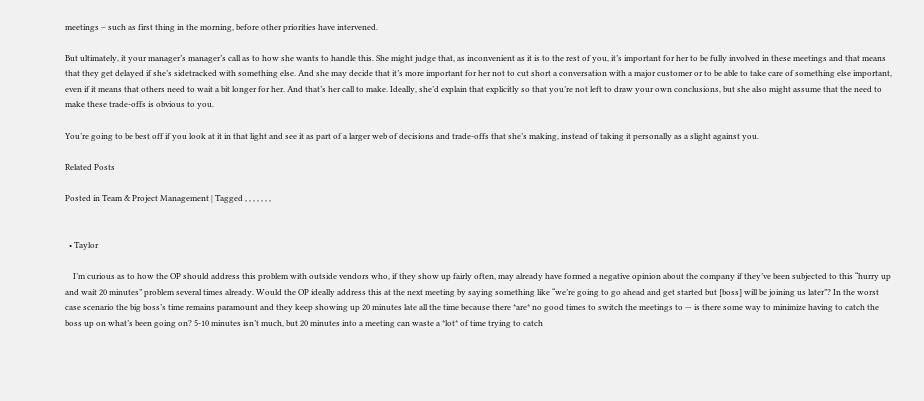meetings – such as first thing in the morning, before other priorities have intervened.

But ultimately, it your manager’s manager’s call as to how she wants to handle this. She might judge that, as inconvenient as it is to the rest of you, it’s important for her to be fully involved in these meetings and that means that they get delayed if she’s sidetracked with something else. And she may decide that it’s more important for her not to cut short a conversation with a major customer or to be able to take care of something else important, even if it means that others need to wait a bit longer for her. And that’s her call to make. Ideally, she’d explain that explicitly so that you’re not left to draw your own conclusions, but she also might assume that the need to make these trade-offs is obvious to you.

You’re going to be best off if you look at it in that light and see it as part of a larger web of decisions and trade-offs that she’s making, instead of taking it personally as a slight against you.

Related Posts

Posted in Team & Project Management | Tagged , , , , , , ,


  • Taylor

    I’m curious as to how the OP should address this problem with outside vendors who, if they show up fairly often, may already have formed a negative opinion about the company if they’ve been subjected to this “hurry up and wait 20 minutes” problem several times already. Would the OP ideally address this at the next meeting by saying something like “we’re going to go ahead and get started but [boss] will be joining us later”? In the worst case scenario the big boss’s time remains paramount and they keep showing up 20 minutes late all the time because there *are* no good times to switch the meetings to — is there some way to minimize having to catch the boss up on what’s been going on? 5-10 minutes isn’t much, but 20 minutes into a meeting can waste a *lot* of time trying to catch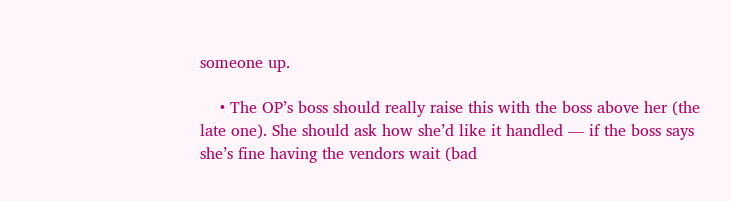someone up.

    • The OP’s boss should really raise this with the boss above her (the late one). She should ask how she’d like it handled — if the boss says she’s fine having the vendors wait (bad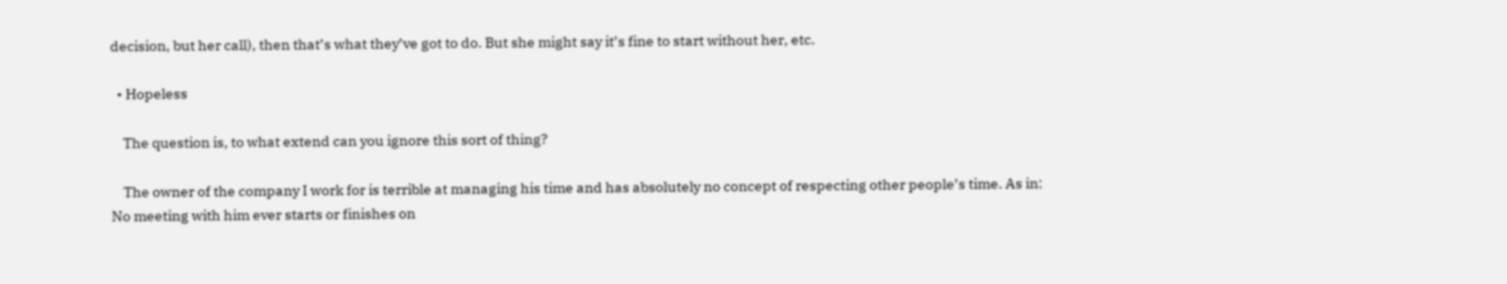decision, but her call), then that’s what they’ve got to do. But she might say it’s fine to start without her, etc.

  • Hopeless

    The question is, to what extend can you ignore this sort of thing?

    The owner of the company I work for is terrible at managing his time and has absolutely no concept of respecting other people’s time. As in: No meeting with him ever starts or finishes on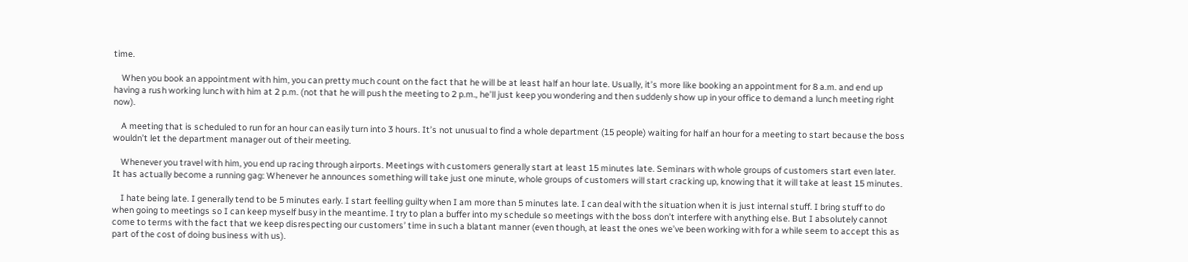time.

    When you book an appointment with him, you can pretty much count on the fact that he will be at least half an hour late. Usually, it’s more like booking an appointment for 8 a.m. and end up having a rush working lunch with him at 2 p.m. (not that he will push the meeting to 2 p.m., he’ll just keep you wondering and then suddenly show up in your office to demand a lunch meeting right now).

    A meeting that is scheduled to run for an hour can easily turn into 3 hours. It’s not unusual to find a whole department (15 people) waiting for half an hour for a meeting to start because the boss wouldn’t let the department manager out of their meeting.

    Whenever you travel with him, you end up racing through airports. Meetings with customers generally start at least 15 minutes late. Seminars with whole groups of customers start even later. It has actually become a running gag: Whenever he announces something will take just one minute, whole groups of customers will start cracking up, knowing that it will take at least 15 minutes.

    I hate being late. I generally tend to be 5 minutes early. I start feelling guilty when I am more than 5 minutes late. I can deal with the situation when it is just internal stuff. I bring stuff to do when going to meetings so I can keep myself busy in the meantime. I try to plan a buffer into my schedule so meetings with the boss don’t interfere with anything else. But I absolutely cannot come to terms with the fact that we keep disrespecting our customers’ time in such a blatant manner (even though, at least the ones we’ve been working with for a while seem to accept this as part of the cost of doing business with us).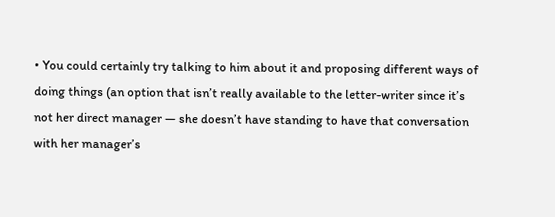• You could certainly try talking to him about it and proposing different ways of doing things (an option that isn’t really available to the letter-writer since it’s not her direct manager — she doesn’t have standing to have that conversation with her manager’s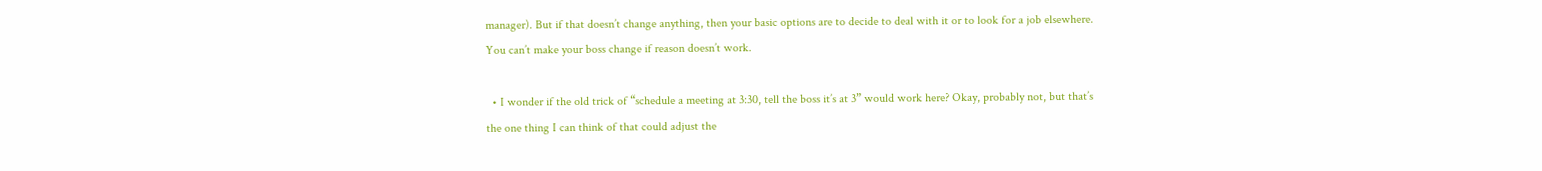manager). But if that doesn’t change anything, then your basic options are to decide to deal with it or to look for a job elsewhere. You can’t make your boss change if reason doesn’t work.

  • I wonder if the old trick of “schedule a meeting at 3:30, tell the boss it’s at 3” would work here? Okay, probably not, but that’s the one thing I can think of that could adjust the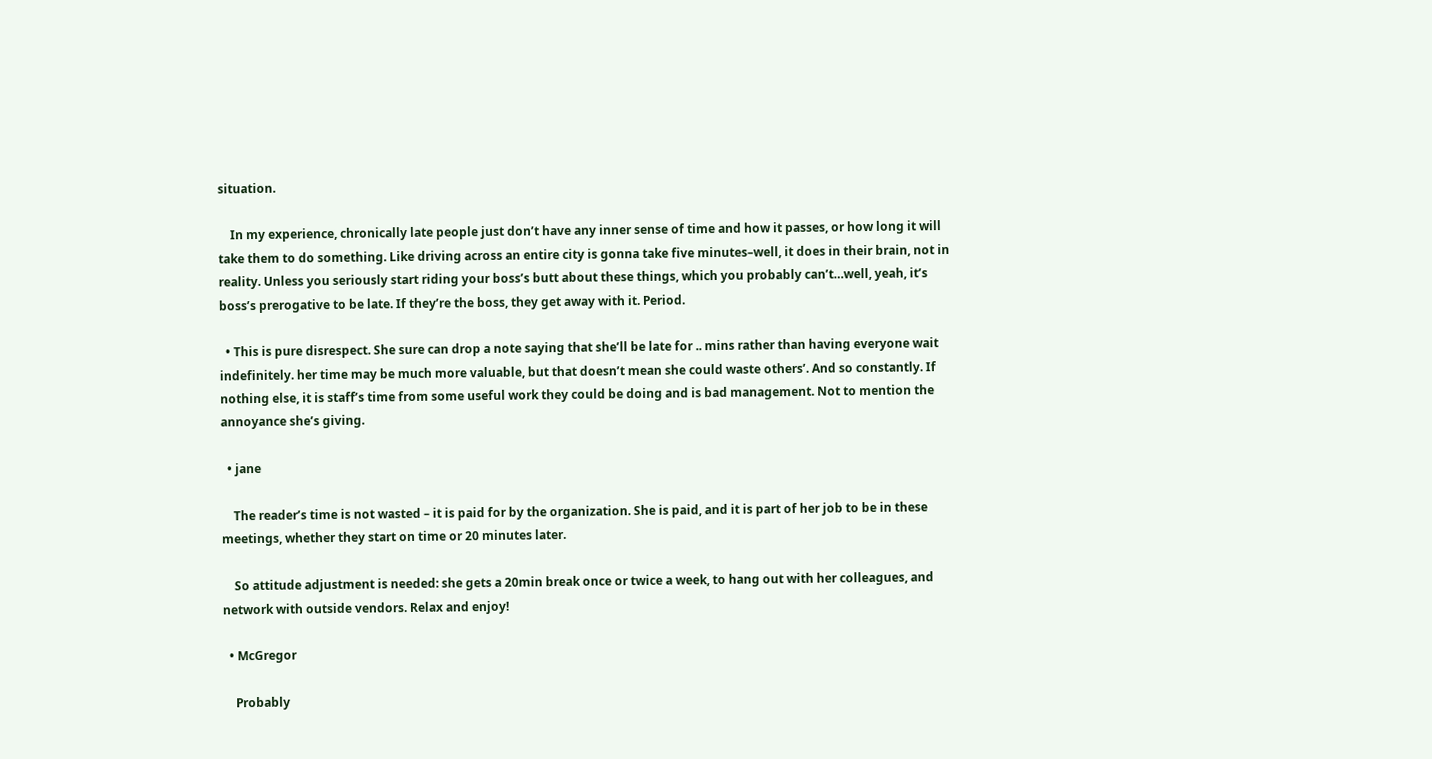situation.

    In my experience, chronically late people just don’t have any inner sense of time and how it passes, or how long it will take them to do something. Like driving across an entire city is gonna take five minutes–well, it does in their brain, not in reality. Unless you seriously start riding your boss’s butt about these things, which you probably can’t…well, yeah, it’s boss’s prerogative to be late. If they’re the boss, they get away with it. Period.

  • This is pure disrespect. She sure can drop a note saying that she’ll be late for .. mins rather than having everyone wait indefinitely. her time may be much more valuable, but that doesn’t mean she could waste others’. And so constantly. If nothing else, it is staff’s time from some useful work they could be doing and is bad management. Not to mention the annoyance she’s giving.

  • jane

    The reader’s time is not wasted – it is paid for by the organization. She is paid, and it is part of her job to be in these meetings, whether they start on time or 20 minutes later.

    So attitude adjustment is needed: she gets a 20min break once or twice a week, to hang out with her colleagues, and network with outside vendors. Relax and enjoy!

  • McGregor

    Probably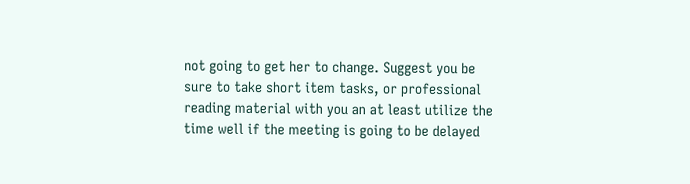not going to get her to change. Suggest you be sure to take short item tasks, or professional reading material with you an at least utilize the time well if the meeting is going to be delayed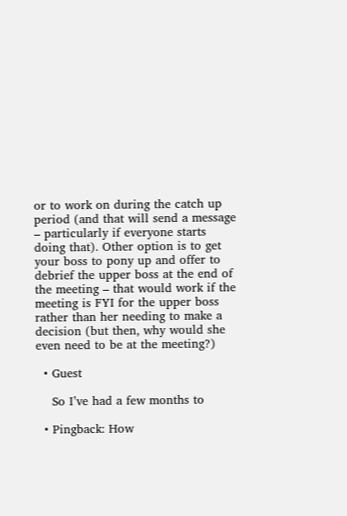or to work on during the catch up period (and that will send a message – particularly if everyone starts doing that). Other option is to get your boss to pony up and offer to debrief the upper boss at the end of the meeting – that would work if the meeting is FYI for the upper boss rather than her needing to make a decision (but then, why would she even need to be at the meeting?)

  • Guest

    So I’ve had a few months to

  • Pingback: How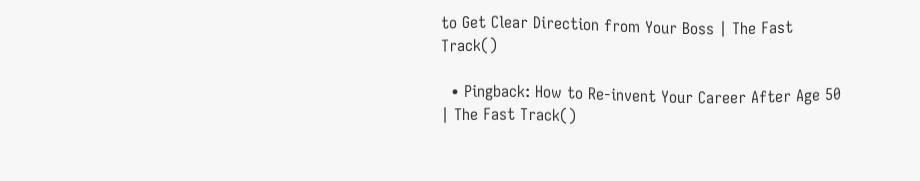to Get Clear Direction from Your Boss | The Fast Track()

  • Pingback: How to Re-invent Your Career After Age 50 | The Fast Track()